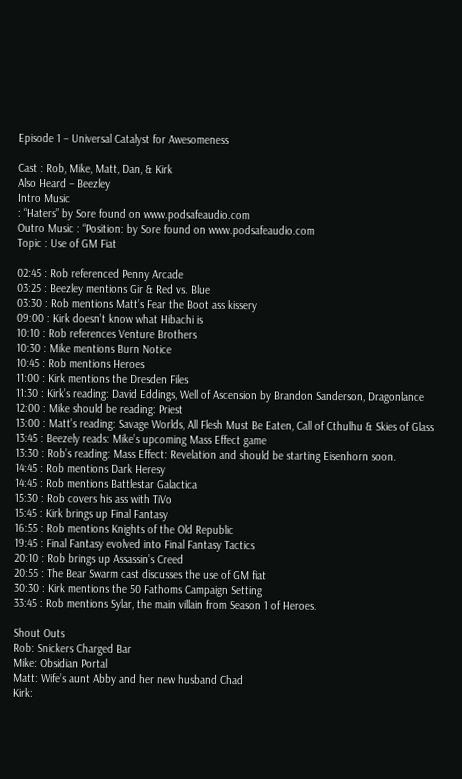Episode 1 – Universal Catalyst for Awesomeness

Cast : Rob, Mike, Matt, Dan, & Kirk
Also Heard – Beezley
Intro Music
: “Haters” by Sore found on www.podsafeaudio.com
Outro Music : “Position: by Sore found on www.podsafeaudio.com
Topic : Use of GM Fiat

02:45 : Rob referenced Penny Arcade
03:25 : Beezley mentions Gir & Red vs. Blue
03:30 : Rob mentions Matt’s Fear the Boot ass kissery
09:00 : Kirk doesn’t know what Hibachi is
10:10 : Rob references Venture Brothers
10:30 : Mike mentions Burn Notice
10:45 : Rob mentions Heroes
11:00 : Kirk mentions the Dresden Files
11:30 : Kirk’s reading: David Eddings, Well of Ascension by Brandon Sanderson, Dragonlance
12:00 : Mike should be reading: Priest
13:00 : Matt’s reading: Savage Worlds, All Flesh Must Be Eaten, Call of Cthulhu & Skies of Glass
13:45 : Beezely reads: Mike’s upcoming Mass Effect game
13:30 : Rob’s reading: Mass Effect: Revelation and should be starting Eisenhorn soon.
14:45 : Rob mentions Dark Heresy
14:45 : Rob mentions Battlestar Galactica
15:30 : Rob covers his ass with TiVo
15:45 : Kirk brings up Final Fantasy
16:55 : Rob mentions Knights of the Old Republic
19:45 : Final Fantasy evolved into Final Fantasy Tactics
20:10 : Rob brings up Assassin’s Creed
20:55 : The Bear Swarm cast discusses the use of GM fiat
30:30 : Kirk mentions the 50 Fathoms Campaign Setting
33:45 : Rob mentions Sylar, the main villain from Season 1 of Heroes.

Shout Outs
Rob: Snickers Charged Bar
Mike: Obsidian Portal
Matt: Wife’s aunt Abby and her new husband Chad
Kirk: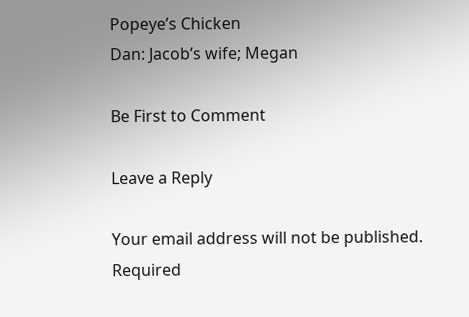Popeye’s Chicken
Dan: Jacob’s wife; Megan

Be First to Comment

Leave a Reply

Your email address will not be published. Required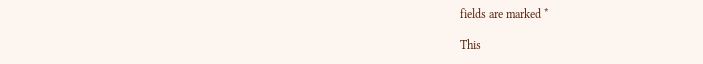fields are marked *

This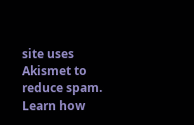site uses Akismet to reduce spam. Learn how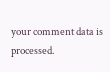your comment data is processed.